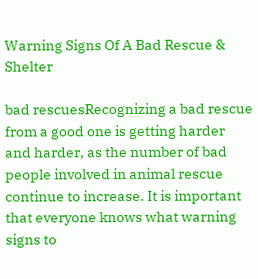Warning Signs Of A Bad Rescue & Shelter

bad rescuesRecognizing a bad rescue from a good one is getting harder and harder, as the number of bad people involved in animal rescue continue to increase. It is important that everyone knows what warning signs to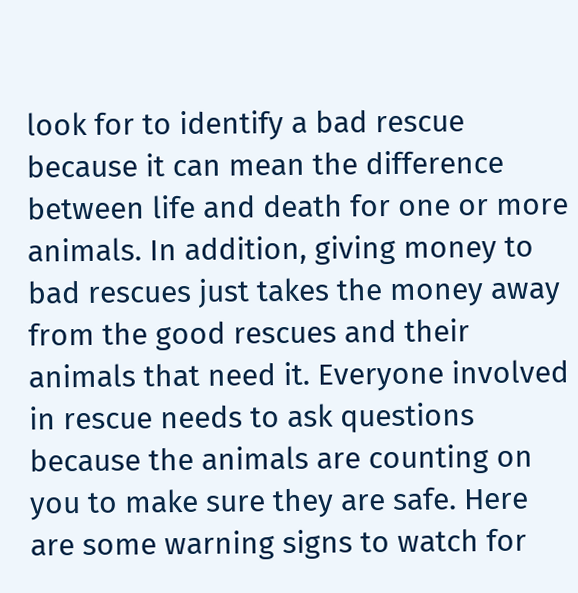look for to identify a bad rescue because it can mean the difference between life and death for one or more animals. In addition, giving money to bad rescues just takes the money away from the good rescues and their animals that need it. Everyone involved in rescue needs to ask questions because the animals are counting on you to make sure they are safe. Here are some warning signs to watch for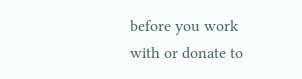before you work with or donate to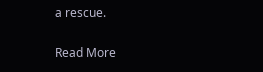a rescue.

Read More